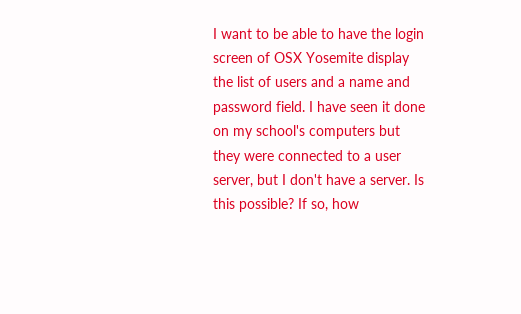I want to be able to have the login screen of OSX Yosemite display the list of users and a name and password field. I have seen it done on my school's computers but they were connected to a user server, but I don't have a server. Is this possible? If so, how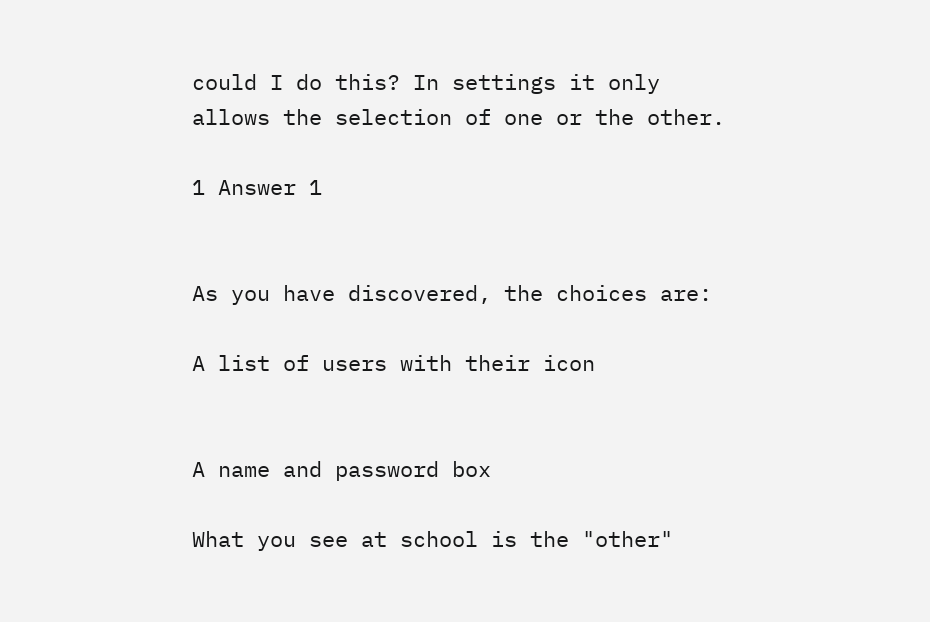could I do this? In settings it only allows the selection of one or the other.

1 Answer 1


As you have discovered, the choices are:

A list of users with their icon


A name and password box

What you see at school is the "other"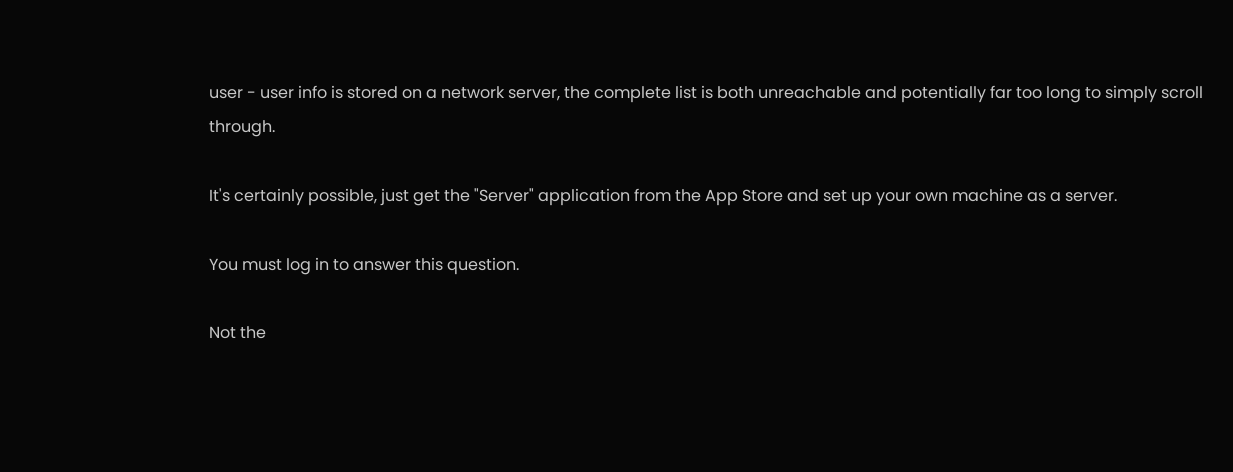user - user info is stored on a network server, the complete list is both unreachable and potentially far too long to simply scroll through.

It's certainly possible, just get the "Server" application from the App Store and set up your own machine as a server.

You must log in to answer this question.

Not the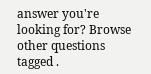answer you're looking for? Browse other questions tagged .